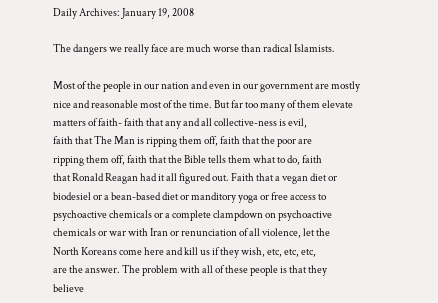Daily Archives: January 19, 2008

The dangers we really face are much worse than radical Islamists.

Most of the people in our nation and even in our government are mostly
nice and reasonable most of the time. But far too many of them elevate
matters of faith- faith that any and all collective-ness is evil,
faith that The Man is ripping them off, faith that the poor are
ripping them off, faith that the Bible tells them what to do, faith
that Ronald Reagan had it all figured out. Faith that a vegan diet or
biodesiel or a bean-based diet or manditory yoga or free access to
psychoactive chemicals or a complete clampdown on psychoactive
chemicals or war with Iran or renunciation of all violence, let the
North Koreans come here and kill us if they wish, etc, etc, etc,
are the answer. The problem with all of these people is that they
believe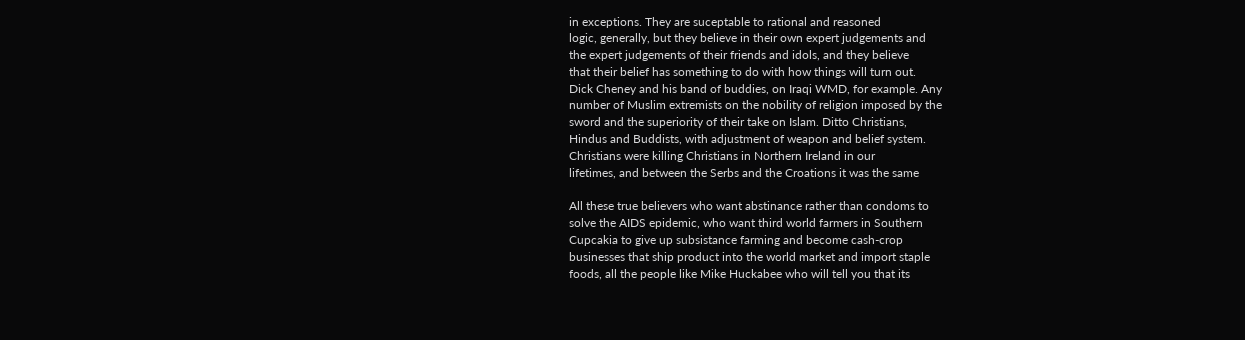in exceptions. They are suceptable to rational and reasoned
logic, generally, but they believe in their own expert judgements and
the expert judgements of their friends and idols, and they believe
that their belief has something to do with how things will turn out.
Dick Cheney and his band of buddies, on Iraqi WMD, for example. Any
number of Muslim extremists on the nobility of religion imposed by the
sword and the superiority of their take on Islam. Ditto Christians,
Hindus and Buddists, with adjustment of weapon and belief system.
Christians were killing Christians in Northern Ireland in our
lifetimes, and between the Serbs and the Croations it was the same

All these true believers who want abstinance rather than condoms to
solve the AIDS epidemic, who want third world farmers in Southern
Cupcakia to give up subsistance farming and become cash-crop
businesses that ship product into the world market and import staple
foods, all the people like Mike Huckabee who will tell you that its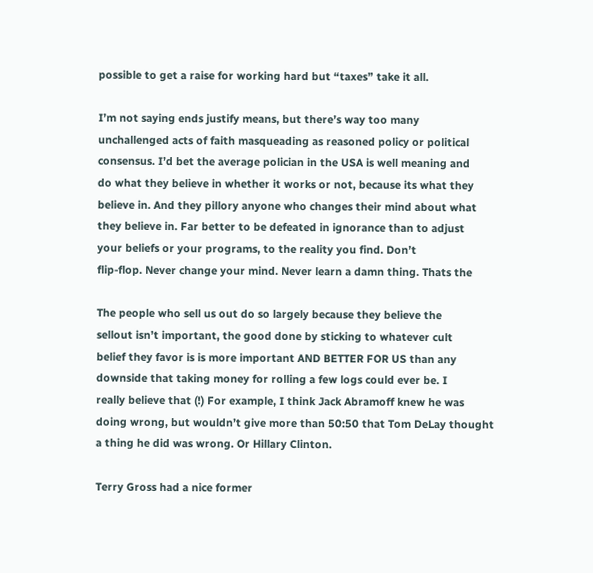possible to get a raise for working hard but “taxes” take it all.

I’m not saying ends justify means, but there’s way too many
unchallenged acts of faith masqueading as reasoned policy or political
consensus. I’d bet the average polician in the USA is well meaning and
do what they believe in whether it works or not, because its what they
believe in. And they pillory anyone who changes their mind about what
they believe in. Far better to be defeated in ignorance than to adjust
your beliefs or your programs, to the reality you find. Don’t
flip-flop. Never change your mind. Never learn a damn thing. Thats the

The people who sell us out do so largely because they believe the
sellout isn’t important, the good done by sticking to whatever cult
belief they favor is is more important AND BETTER FOR US than any
downside that taking money for rolling a few logs could ever be. I
really believe that (!) For example, I think Jack Abramoff knew he was
doing wrong, but wouldn’t give more than 50:50 that Tom DeLay thought
a thing he did was wrong. Or Hillary Clinton.

Terry Gross had a nice former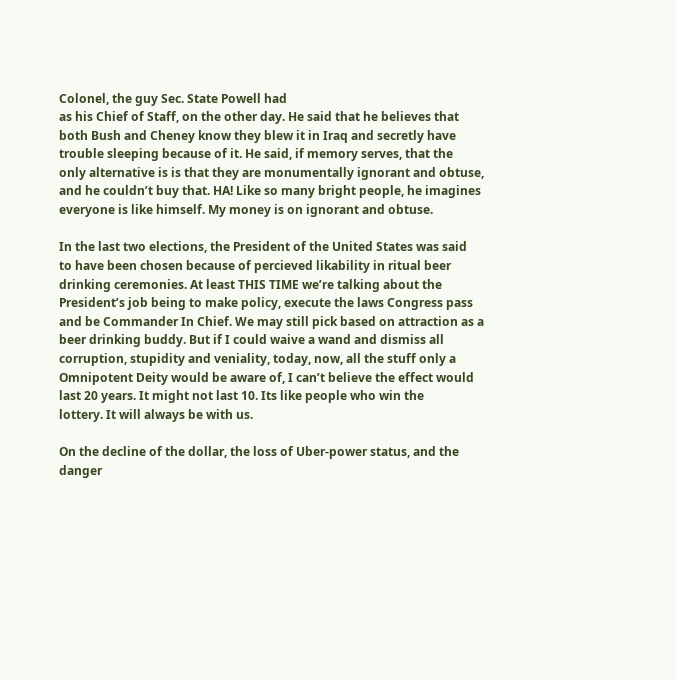Colonel, the guy Sec. State Powell had
as his Chief of Staff, on the other day. He said that he believes that
both Bush and Cheney know they blew it in Iraq and secretly have
trouble sleeping because of it. He said, if memory serves, that the
only alternative is is that they are monumentally ignorant and obtuse,
and he couldn’t buy that. HA! Like so many bright people, he imagines
everyone is like himself. My money is on ignorant and obtuse.

In the last two elections, the President of the United States was said
to have been chosen because of percieved likability in ritual beer
drinking ceremonies. At least THIS TIME we’re talking about the
President’s job being to make policy, execute the laws Congress pass
and be Commander In Chief. We may still pick based on attraction as a
beer drinking buddy. But if I could waive a wand and dismiss all
corruption, stupidity and veniality, today, now, all the stuff only a
Omnipotent Deity would be aware of, I can’t believe the effect would
last 20 years. It might not last 10. Its like people who win the
lottery. It will always be with us.

On the decline of the dollar, the loss of Uber-power status, and the
danger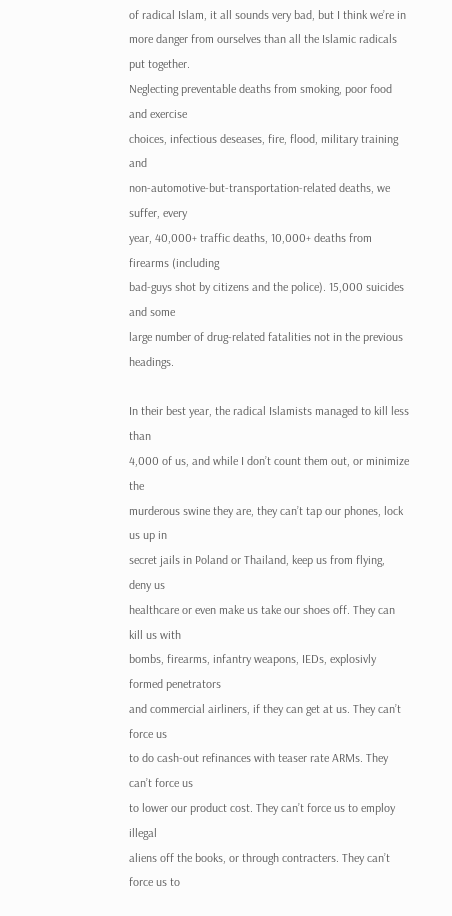of radical Islam, it all sounds very bad, but I think we’re in
more danger from ourselves than all the Islamic radicals put together.
Neglecting preventable deaths from smoking, poor food and exercise
choices, infectious deseases, fire, flood, military training and
non-automotive-but-transportation-related deaths, we suffer, every
year, 40,000+ traffic deaths, 10,000+ deaths from firearms (including
bad-guys shot by citizens and the police). 15,000 suicides and some
large number of drug-related fatalities not in the previous headings.

In their best year, the radical Islamists managed to kill less than
4,000 of us, and while I don’t count them out, or minimize the
murderous swine they are, they can’t tap our phones, lock us up in
secret jails in Poland or Thailand, keep us from flying, deny us
healthcare or even make us take our shoes off. They can kill us with
bombs, firearms, infantry weapons, IEDs, explosivly formed penetrators
and commercial airliners, if they can get at us. They can’t force us
to do cash-out refinances with teaser rate ARMs. They can’t force us
to lower our product cost. They can’t force us to employ illegal
aliens off the books, or through contracters. They can’t force us to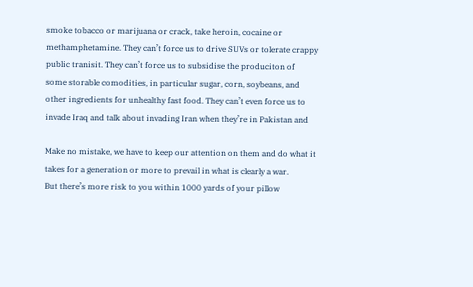smoke tobacco or marijuana or crack, take heroin, cocaine or
methamphetamine. They can’t force us to drive SUVs or tolerate crappy
public tranisit. They can’t force us to subsidise the produciton of
some storable comodities, in particular sugar, corn, soybeans, and
other ingredients for unhealthy fast food. They can’t even force us to
invade Iraq and talk about invading Iran when they’re in Pakistan and

Make no mistake, we have to keep our attention on them and do what it
takes for a generation or more to prevail in what is clearly a war.
But there’s more risk to you within 1000 yards of your pillow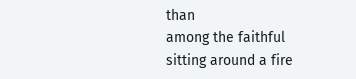than
among the faithful sitting around a fire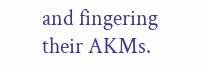and fingering their AKMs.